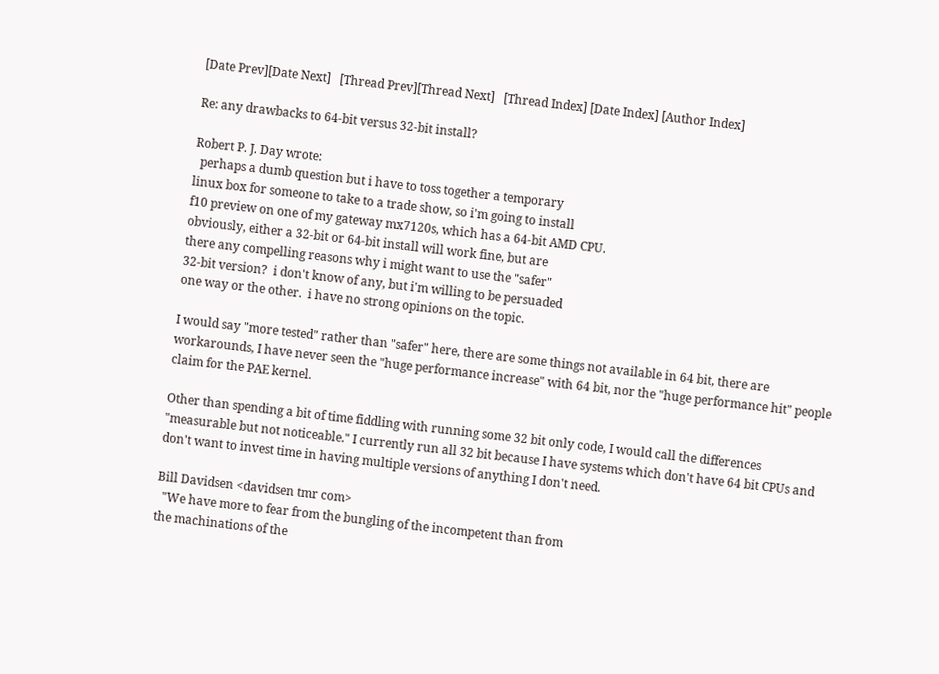[Date Prev][Date Next]   [Thread Prev][Thread Next]   [Thread Index] [Date Index] [Author Index]

Re: any drawbacks to 64-bit versus 32-bit install?

Robert P. J. Day wrote:
  perhaps a dumb question but i have to toss together a temporary
linux box for someone to take to a trade show, so i'm going to install
f10 preview on one of my gateway mx7120s, which has a 64-bit AMD CPU.
obviously, either a 32-bit or 64-bit install will work fine, but are
there any compelling reasons why i might want to use the "safer"
32-bit version?  i don't know of any, but i'm willing to be persuaded
one way or the other.  i have no strong opinions on the topic.

I would say "more tested" rather than "safer" here, there are some things not available in 64 bit, there are workarounds, I have never seen the "huge performance increase" with 64 bit, nor the "huge performance hit" people claim for the PAE kernel.

Other than spending a bit of time fiddling with running some 32 bit only code, I would call the differences "measurable but not noticeable." I currently run all 32 bit because I have systems which don't have 64 bit CPUs and don't want to invest time in having multiple versions of anything I don't need.

Bill Davidsen <davidsen tmr com>
  "We have more to fear from the bungling of the incompetent than from
the machinations of the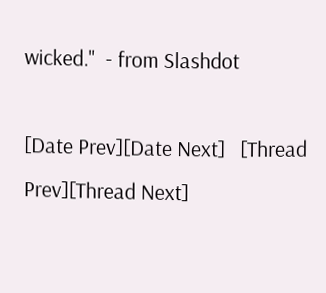wicked."  - from Slashdot

[Date Prev][Date Next]   [Thread Prev][Thread Next]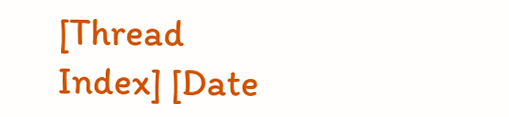[Thread Index] [Date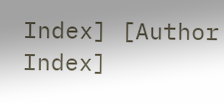Index] [Author Index]